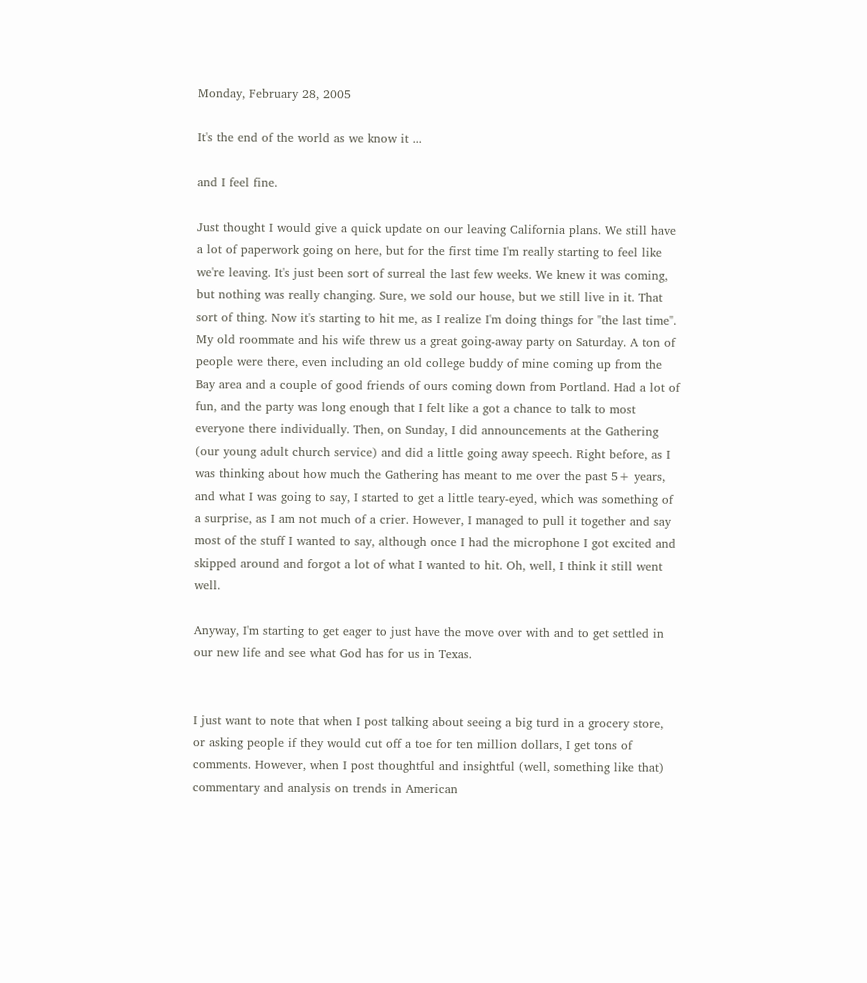Monday, February 28, 2005

It's the end of the world as we know it ...

and I feel fine.

Just thought I would give a quick update on our leaving California plans. We still have a lot of paperwork going on here, but for the first time I'm really starting to feel like we're leaving. It's just been sort of surreal the last few weeks. We knew it was coming, but nothing was really changing. Sure, we sold our house, but we still live in it. That sort of thing. Now it's starting to hit me, as I realize I'm doing things for "the last time". My old roommate and his wife threw us a great going-away party on Saturday. A ton of people were there, even including an old college buddy of mine coming up from the Bay area and a couple of good friends of ours coming down from Portland. Had a lot of fun, and the party was long enough that I felt like a got a chance to talk to most everyone there individually. Then, on Sunday, I did announcements at the Gathering (our young adult church service) and did a little going away speech. Right before, as I was thinking about how much the Gathering has meant to me over the past 5+ years, and what I was going to say, I started to get a little teary-eyed, which was something of a surprise, as I am not much of a crier. However, I managed to pull it together and say most of the stuff I wanted to say, although once I had the microphone I got excited and skipped around and forgot a lot of what I wanted to hit. Oh, well, I think it still went well.

Anyway, I'm starting to get eager to just have the move over with and to get settled in our new life and see what God has for us in Texas.


I just want to note that when I post talking about seeing a big turd in a grocery store, or asking people if they would cut off a toe for ten million dollars, I get tons of comments. However, when I post thoughtful and insightful (well, something like that) commentary and analysis on trends in American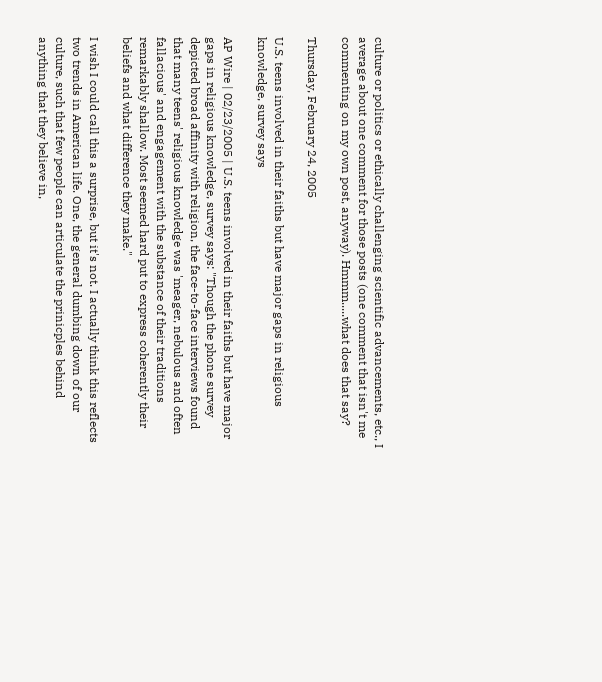culture or politics or ethically challenging scientific advancements, etc., I average about one comment for those posts (one comment that isn't me commenting on my own post, anyway). Hmmm.....what does that say?

Thursday, February 24, 2005

U.S. teens involved in their faiths but have major gaps in religious knowledge, survey says

AP Wire | 02/23/2005 | U.S. teens involved in their faiths but have major gaps in religious knowledge, survey says: "Though the phone survey depicted broad affinity with religion, the face-to-face interviews found that many teens' religious knowledge was 'meager, nebulous and often fallacious' and engagement with the substance of their traditions remarkably shallow. Most seemed hard put to express coherently their beliefs and what difference they make."

I wish I could call this a surprise, but it's not. I actually think this reflects two trends in American life. One, the general dumbing down of our culture, such that few people can articulate the prinicples behind anything that they believe in,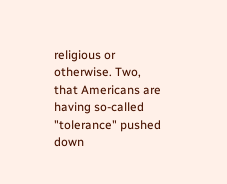religious or otherwise. Two, that Americans are having so-called "tolerance" pushed down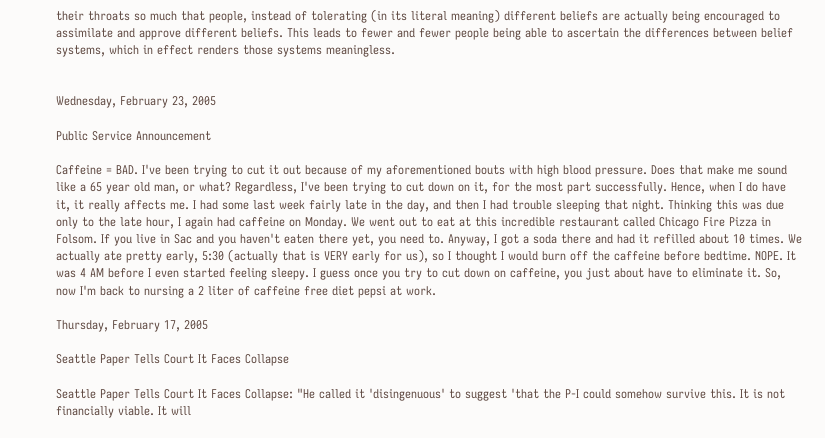their throats so much that people, instead of tolerating (in its literal meaning) different beliefs are actually being encouraged to assimilate and approve different beliefs. This leads to fewer and fewer people being able to ascertain the differences between belief systems, which in effect renders those systems meaningless.


Wednesday, February 23, 2005

Public Service Announcement

Caffeine = BAD. I've been trying to cut it out because of my aforementioned bouts with high blood pressure. Does that make me sound like a 65 year old man, or what? Regardless, I've been trying to cut down on it, for the most part successfully. Hence, when I do have it, it really affects me. I had some last week fairly late in the day, and then I had trouble sleeping that night. Thinking this was due only to the late hour, I again had caffeine on Monday. We went out to eat at this incredible restaurant called Chicago Fire Pizza in Folsom. If you live in Sac and you haven't eaten there yet, you need to. Anyway, I got a soda there and had it refilled about 10 times. We actually ate pretty early, 5:30 (actually that is VERY early for us), so I thought I would burn off the caffeine before bedtime. NOPE. It was 4 AM before I even started feeling sleepy. I guess once you try to cut down on caffeine, you just about have to eliminate it. So, now I'm back to nursing a 2 liter of caffeine free diet pepsi at work.

Thursday, February 17, 2005

Seattle Paper Tells Court It Faces Collapse

Seattle Paper Tells Court It Faces Collapse: "He called it 'disingenuous' to suggest 'that the P-I could somehow survive this. It is not financially viable. It will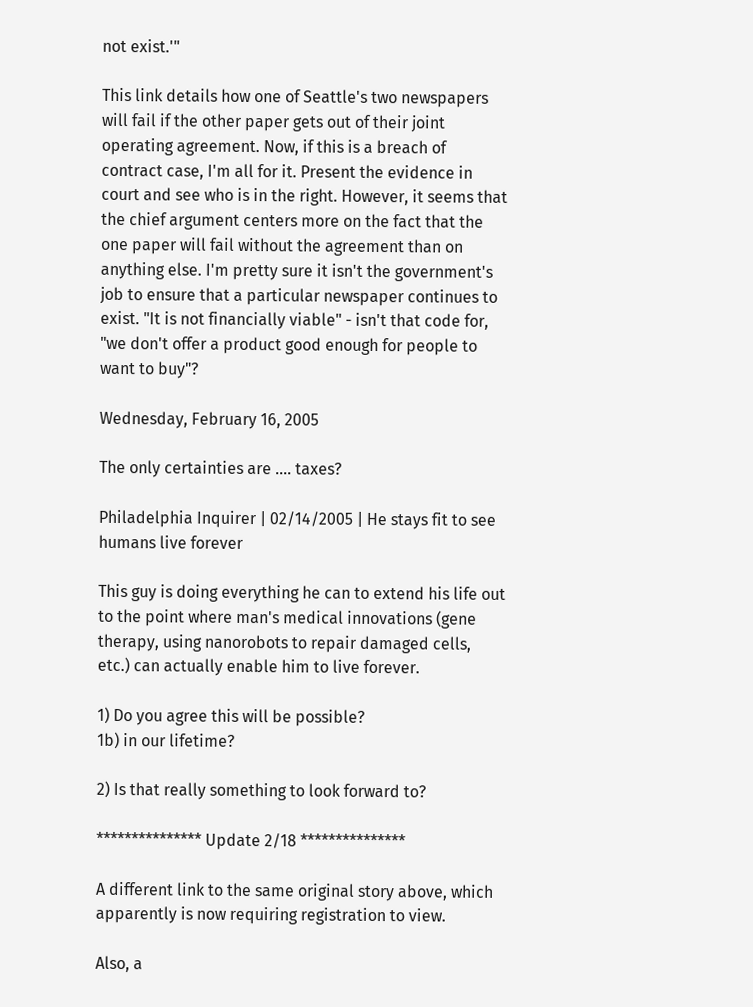not exist.'"

This link details how one of Seattle's two newspapers will fail if the other paper gets out of their joint operating agreement. Now, if this is a breach of contract case, I'm all for it. Present the evidence in court and see who is in the right. However, it seems that the chief argument centers more on the fact that the one paper will fail without the agreement than on anything else. I'm pretty sure it isn't the government's job to ensure that a particular newspaper continues to exist. "It is not financially viable" - isn't that code for, "we don't offer a product good enough for people to want to buy"?

Wednesday, February 16, 2005

The only certainties are .... taxes?

Philadelphia Inquirer | 02/14/2005 | He stays fit to see humans live forever

This guy is doing everything he can to extend his life out to the point where man's medical innovations (gene therapy, using nanorobots to repair damaged cells, etc.) can actually enable him to live forever.

1) Do you agree this will be possible?
1b) in our lifetime?

2) Is that really something to look forward to?

*************** Update 2/18 ***************

A different link to the same original story above, which apparently is now requiring registration to view.

Also, a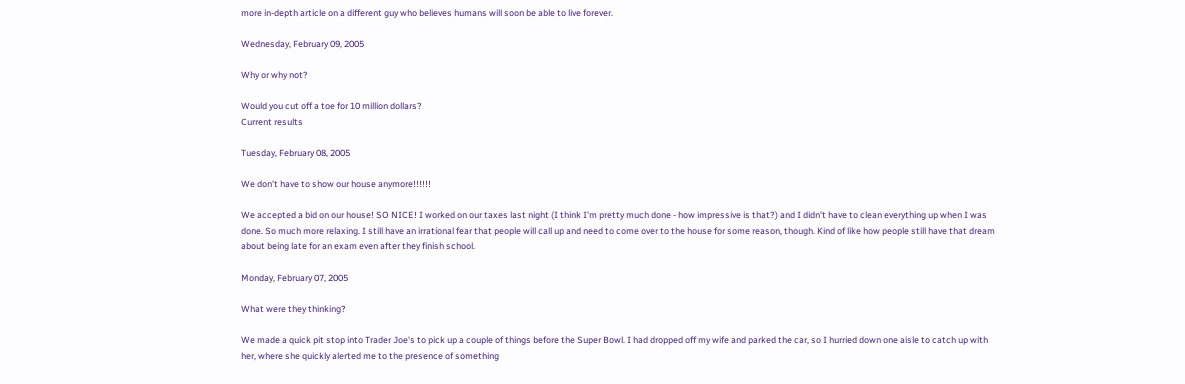more in-depth article on a different guy who believes humans will soon be able to live forever.

Wednesday, February 09, 2005

Why or why not?

Would you cut off a toe for 10 million dollars?
Current results

Tuesday, February 08, 2005

We don't have to show our house anymore!!!!!!

We accepted a bid on our house! SO NICE! I worked on our taxes last night (I think I'm pretty much done - how impressive is that?) and I didn't have to clean everything up when I was done. So much more relaxing. I still have an irrational fear that people will call up and need to come over to the house for some reason, though. Kind of like how people still have that dream about being late for an exam even after they finish school.

Monday, February 07, 2005

What were they thinking?

We made a quick pit stop into Trader Joe's to pick up a couple of things before the Super Bowl. I had dropped off my wife and parked the car, so I hurried down one aisle to catch up with her, where she quickly alerted me to the presence of something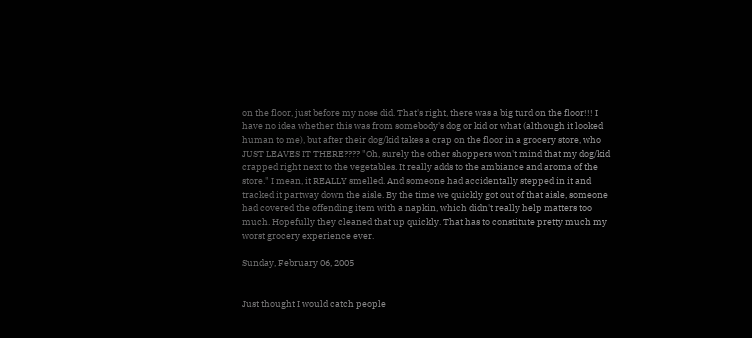on the floor, just before my nose did. That's right, there was a big turd on the floor!!! I have no idea whether this was from somebody's dog or kid or what (although it looked human to me), but after their dog/kid takes a crap on the floor in a grocery store, who JUST LEAVES IT THERE???? "Oh, surely the other shoppers won't mind that my dog/kid crapped right next to the vegetables. It really adds to the ambiance and aroma of the store." I mean, it REALLY smelled. And someone had accidentally stepped in it and tracked it partway down the aisle. By the time we quickly got out of that aisle, someone had covered the offending item with a napkin, which didn't really help matters too much. Hopefully they cleaned that up quickly. That has to constitute pretty much my worst grocery experience ever.

Sunday, February 06, 2005


Just thought I would catch people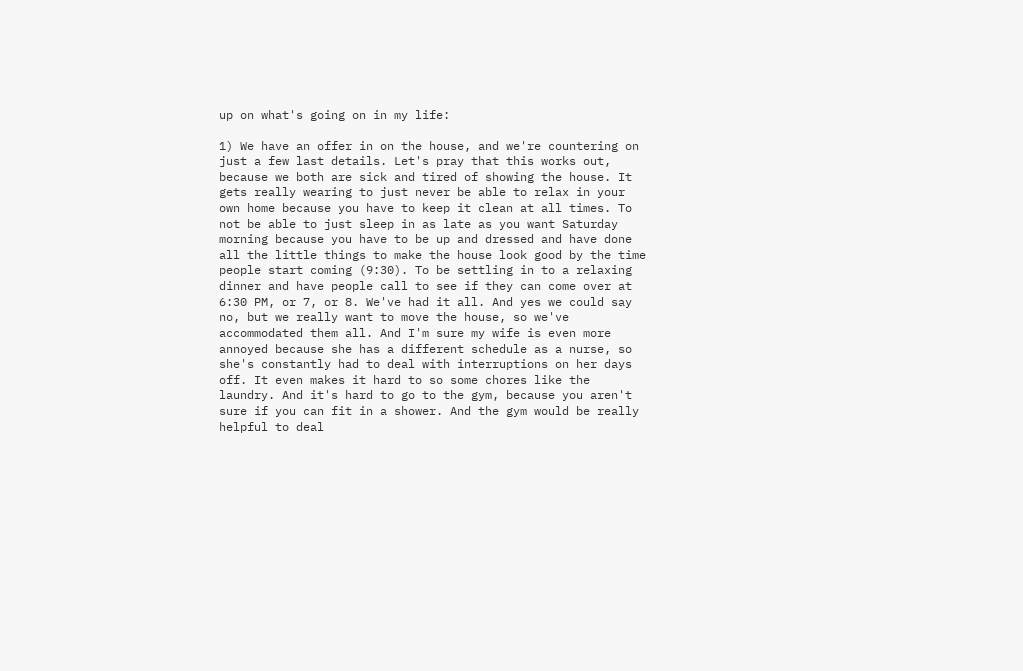up on what's going on in my life:

1) We have an offer in on the house, and we're countering on just a few last details. Let's pray that this works out, because we both are sick and tired of showing the house. It gets really wearing to just never be able to relax in your own home because you have to keep it clean at all times. To not be able to just sleep in as late as you want Saturday morning because you have to be up and dressed and have done all the little things to make the house look good by the time people start coming (9:30). To be settling in to a relaxing dinner and have people call to see if they can come over at 6:30 PM, or 7, or 8. We've had it all. And yes we could say no, but we really want to move the house, so we've accommodated them all. And I'm sure my wife is even more annoyed because she has a different schedule as a nurse, so she's constantly had to deal with interruptions on her days off. It even makes it hard to so some chores like the laundry. And it's hard to go to the gym, because you aren't sure if you can fit in a shower. And the gym would be really helpful to deal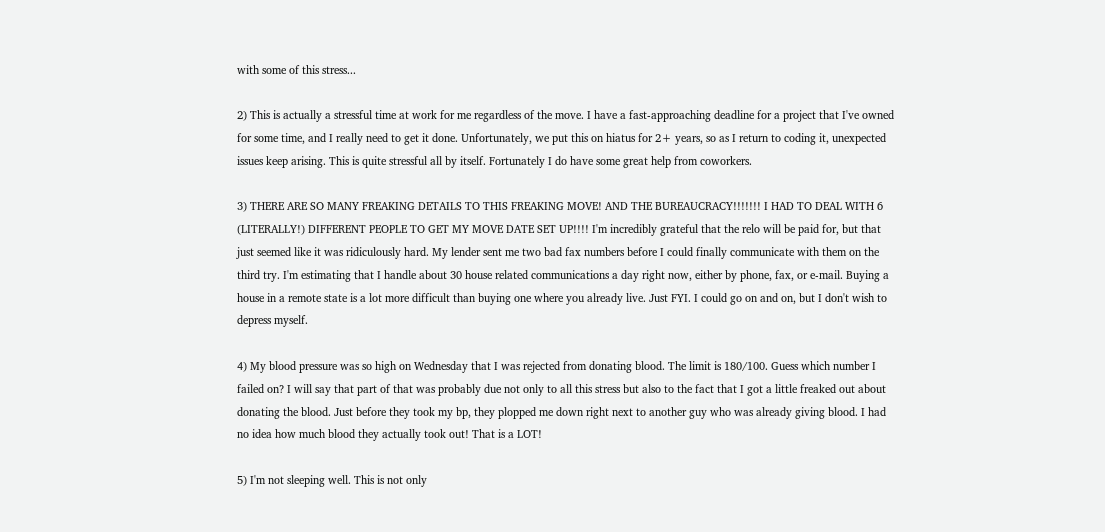with some of this stress...

2) This is actually a stressful time at work for me regardless of the move. I have a fast-approaching deadline for a project that I've owned for some time, and I really need to get it done. Unfortunately, we put this on hiatus for 2+ years, so as I return to coding it, unexpected issues keep arising. This is quite stressful all by itself. Fortunately I do have some great help from coworkers.

3) THERE ARE SO MANY FREAKING DETAILS TO THIS FREAKING MOVE! AND THE BUREAUCRACY!!!!!!! I HAD TO DEAL WITH 6 (LITERALLY!) DIFFERENT PEOPLE TO GET MY MOVE DATE SET UP!!!! I'm incredibly grateful that the relo will be paid for, but that just seemed like it was ridiculously hard. My lender sent me two bad fax numbers before I could finally communicate with them on the third try. I'm estimating that I handle about 30 house related communications a day right now, either by phone, fax, or e-mail. Buying a house in a remote state is a lot more difficult than buying one where you already live. Just FYI. I could go on and on, but I don't wish to depress myself.

4) My blood pressure was so high on Wednesday that I was rejected from donating blood. The limit is 180/100. Guess which number I failed on? I will say that part of that was probably due not only to all this stress but also to the fact that I got a little freaked out about donating the blood. Just before they took my bp, they plopped me down right next to another guy who was already giving blood. I had no idea how much blood they actually took out! That is a LOT!

5) I'm not sleeping well. This is not only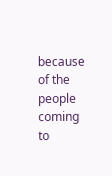because of the people coming to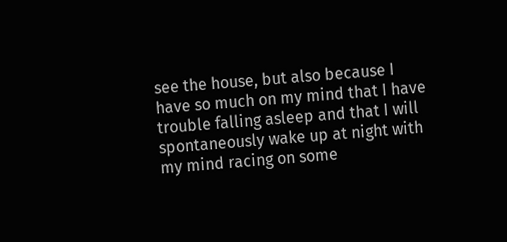see the house, but also because I have so much on my mind that I have trouble falling asleep and that I will spontaneously wake up at night with my mind racing on some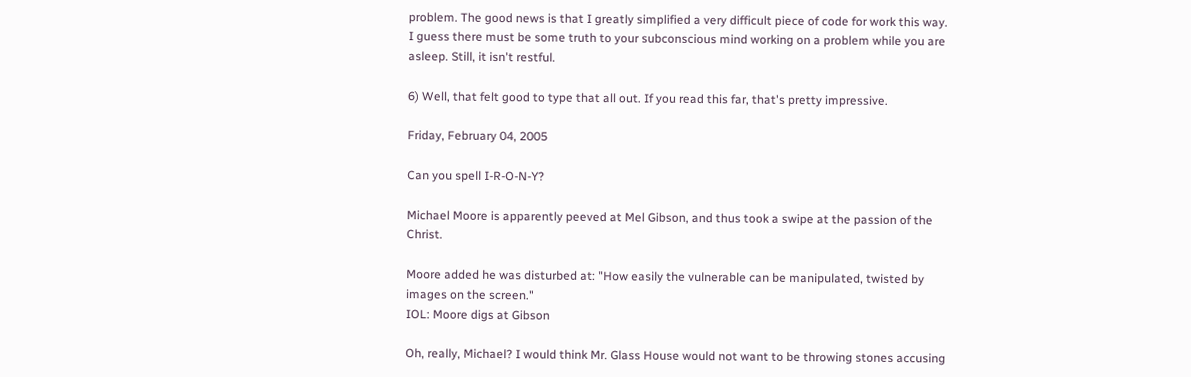problem. The good news is that I greatly simplified a very difficult piece of code for work this way. I guess there must be some truth to your subconscious mind working on a problem while you are asleep. Still, it isn't restful.

6) Well, that felt good to type that all out. If you read this far, that's pretty impressive.

Friday, February 04, 2005

Can you spell I-R-O-N-Y?

Michael Moore is apparently peeved at Mel Gibson, and thus took a swipe at the passion of the Christ.

Moore added he was disturbed at: "How easily the vulnerable can be manipulated, twisted by images on the screen."
IOL: Moore digs at Gibson

Oh, really, Michael? I would think Mr. Glass House would not want to be throwing stones accusing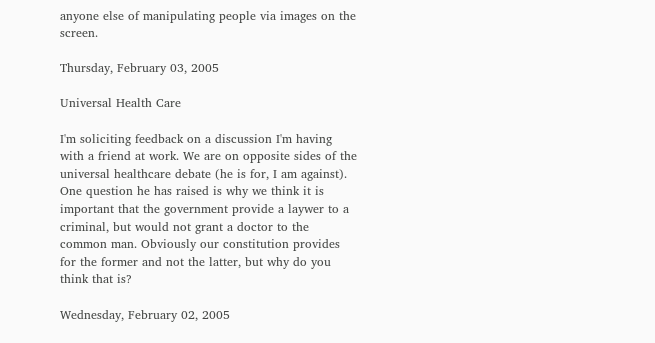anyone else of manipulating people via images on the screen.

Thursday, February 03, 2005

Universal Health Care

I'm soliciting feedback on a discussion I'm having with a friend at work. We are on opposite sides of the universal healthcare debate (he is for, I am against). One question he has raised is why we think it is important that the government provide a laywer to a criminal, but would not grant a doctor to the common man. Obviously our constitution provides for the former and not the latter, but why do you think that is?

Wednesday, February 02, 2005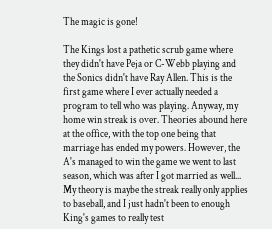The magic is gone!

The Kings lost a pathetic scrub game where they didn't have Peja or C-Webb playing and the Sonics didn't have Ray Allen. This is the first game where I ever actually needed a program to tell who was playing. Anyway, my home win streak is over. Theories abound here at the office, with the top one being that marriage has ended my powers. However, the A's managed to win the game we went to last season, which was after I got married as well... My theory is maybe the streak really only applies to baseball, and I just hadn't been to enough King's games to really test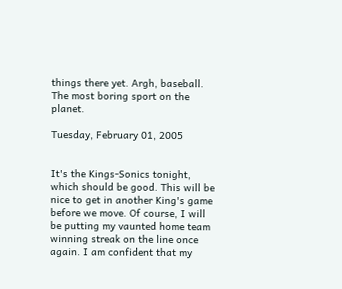things there yet. Argh, baseball. The most boring sport on the planet.

Tuesday, February 01, 2005


It's the Kings-Sonics tonight, which should be good. This will be nice to get in another King's game before we move. Of course, I will be putting my vaunted home team winning streak on the line once again. I am confident that my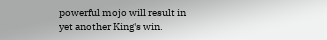powerful mojo will result in yet another King's win.